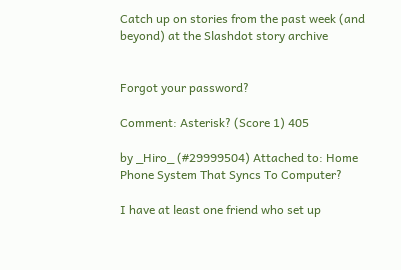Catch up on stories from the past week (and beyond) at the Slashdot story archive


Forgot your password?

Comment: Asterisk? (Score 1) 405

by _Hiro_ (#29999504) Attached to: Home Phone System That Syncs To Computer?

I have at least one friend who set up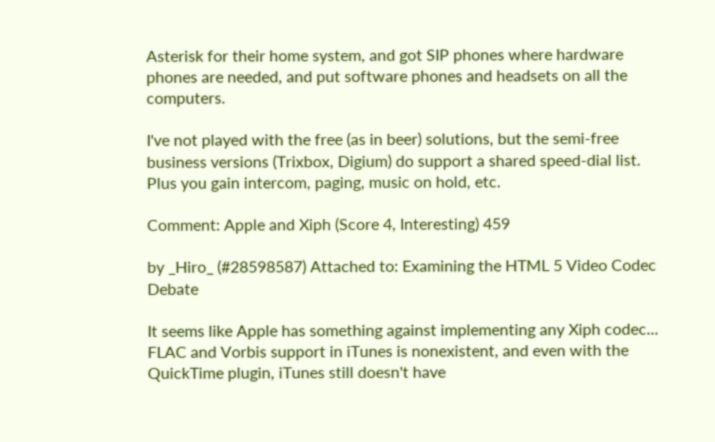Asterisk for their home system, and got SIP phones where hardware phones are needed, and put software phones and headsets on all the computers.

I've not played with the free (as in beer) solutions, but the semi-free business versions (Trixbox, Digium) do support a shared speed-dial list. Plus you gain intercom, paging, music on hold, etc.

Comment: Apple and Xiph (Score 4, Interesting) 459

by _Hiro_ (#28598587) Attached to: Examining the HTML 5 Video Codec Debate

It seems like Apple has something against implementing any Xiph codec... FLAC and Vorbis support in iTunes is nonexistent, and even with the QuickTime plugin, iTunes still doesn't have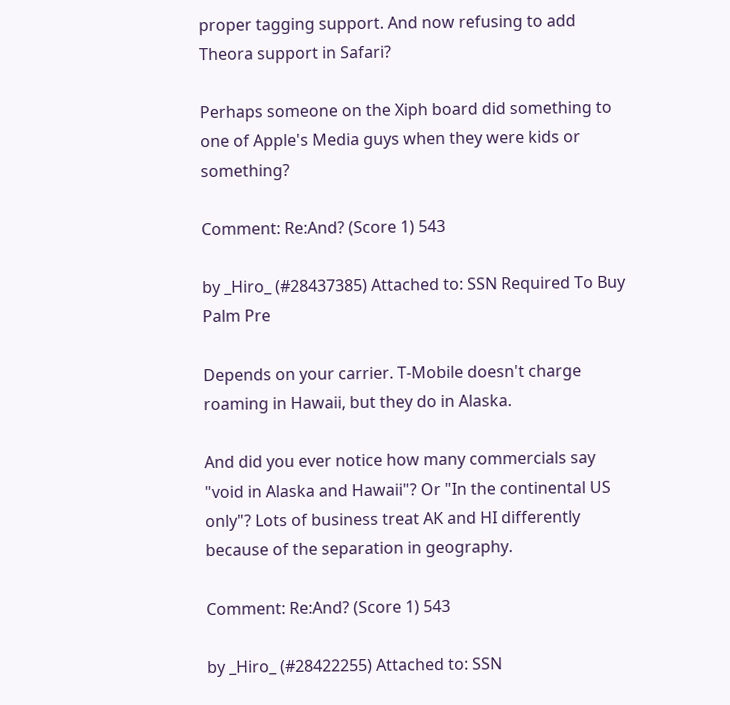proper tagging support. And now refusing to add Theora support in Safari?

Perhaps someone on the Xiph board did something to one of Apple's Media guys when they were kids or something?

Comment: Re:And? (Score 1) 543

by _Hiro_ (#28437385) Attached to: SSN Required To Buy Palm Pre

Depends on your carrier. T-Mobile doesn't charge roaming in Hawaii, but they do in Alaska.

And did you ever notice how many commercials say "void in Alaska and Hawaii"? Or "In the continental US only"? Lots of business treat AK and HI differently because of the separation in geography.

Comment: Re:And? (Score 1) 543

by _Hiro_ (#28422255) Attached to: SSN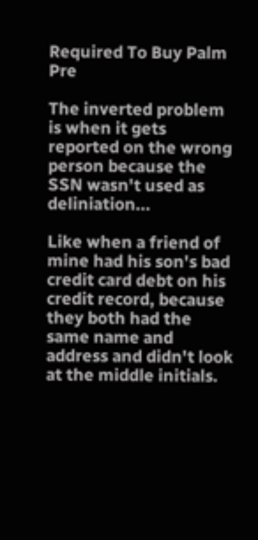Required To Buy Palm Pre

The inverted problem is when it gets reported on the wrong person because the SSN wasn't used as deliniation...

Like when a friend of mine had his son's bad credit card debt on his credit record, because they both had the same name and address and didn't look at the middle initials.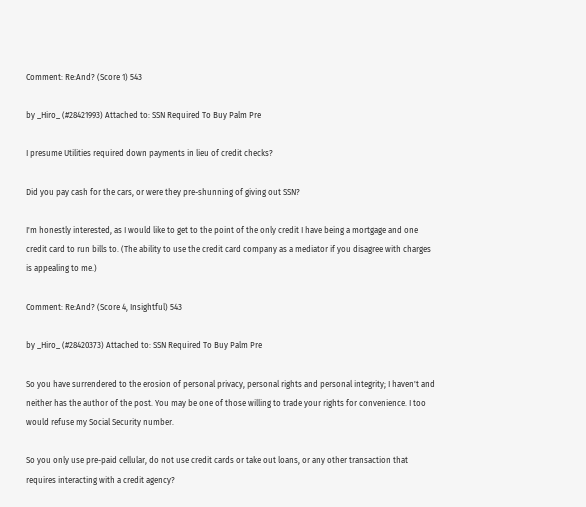Comment: Re:And? (Score 1) 543

by _Hiro_ (#28421993) Attached to: SSN Required To Buy Palm Pre

I presume Utilities required down payments in lieu of credit checks?

Did you pay cash for the cars, or were they pre-shunning of giving out SSN?

I'm honestly interested, as I would like to get to the point of the only credit I have being a mortgage and one credit card to run bills to. (The ability to use the credit card company as a mediator if you disagree with charges is appealing to me.)

Comment: Re:And? (Score 4, Insightful) 543

by _Hiro_ (#28420373) Attached to: SSN Required To Buy Palm Pre

So you have surrendered to the erosion of personal privacy, personal rights and personal integrity; I haven't and neither has the author of the post. You may be one of those willing to trade your rights for convenience. I too would refuse my Social Security number.

So you only use pre-paid cellular, do not use credit cards or take out loans, or any other transaction that requires interacting with a credit agency?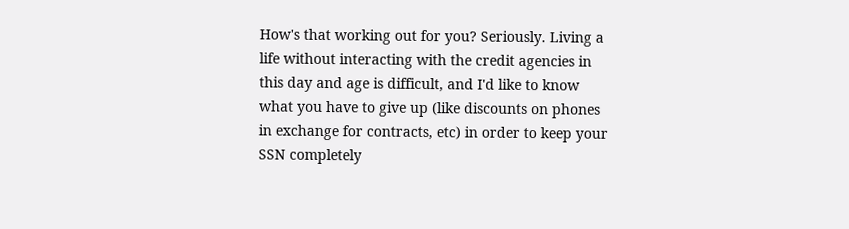How's that working out for you? Seriously. Living a life without interacting with the credit agencies in this day and age is difficult, and I'd like to know what you have to give up (like discounts on phones in exchange for contracts, etc) in order to keep your SSN completely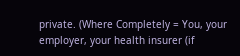private. (Where Completely = You, your employer, your health insurer (if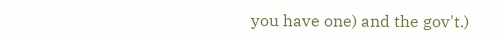you have one) and the gov't.)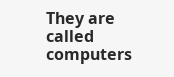They are called computers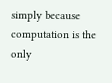simply because computation is the only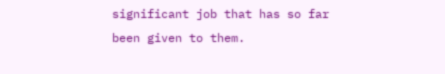significant job that has so far been given to them.